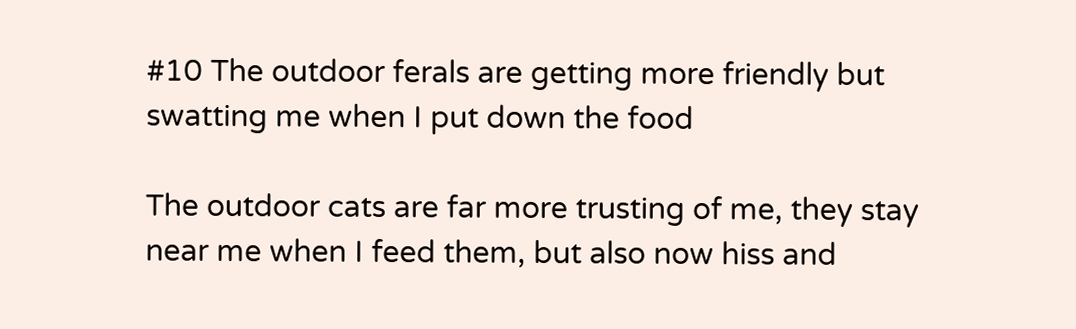#10 The outdoor ferals are getting more friendly but swatting me when I put down the food

The outdoor cats are far more trusting of me, they stay near me when I feed them, but also now hiss and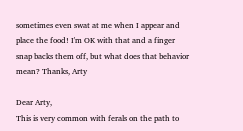sometimes even swat at me when I appear and place the food! I'm OK with that and a finger snap backs them off, but what does that behavior mean? Thanks, Arty

Dear Arty,
This is very common with ferals on the path to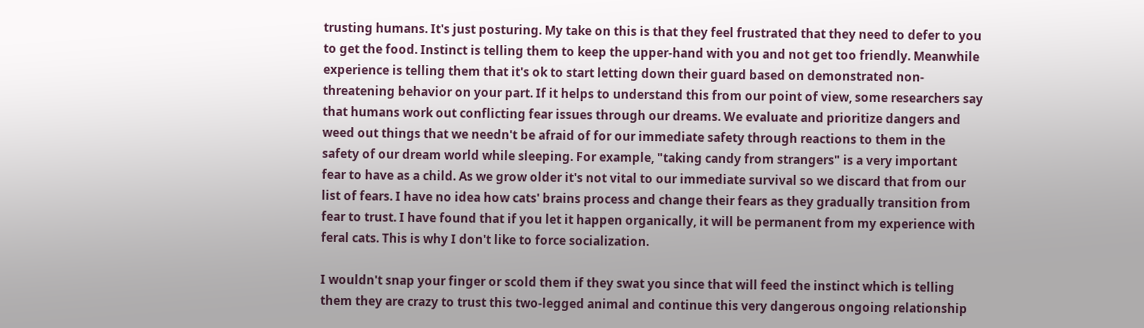trusting humans. It's just posturing. My take on this is that they feel frustrated that they need to defer to you to get the food. Instinct is telling them to keep the upper-hand with you and not get too friendly. Meanwhile experience is telling them that it's ok to start letting down their guard based on demonstrated non-threatening behavior on your part. If it helps to understand this from our point of view, some researchers say that humans work out conflicting fear issues through our dreams. We evaluate and prioritize dangers and weed out things that we needn't be afraid of for our immediate safety through reactions to them in the safety of our dream world while sleeping. For example, "taking candy from strangers" is a very important fear to have as a child. As we grow older it's not vital to our immediate survival so we discard that from our list of fears. I have no idea how cats' brains process and change their fears as they gradually transition from fear to trust. I have found that if you let it happen organically, it will be permanent from my experience with feral cats. This is why I don't like to force socialization.

I wouldn't snap your finger or scold them if they swat you since that will feed the instinct which is telling them they are crazy to trust this two-legged animal and continue this very dangerous ongoing relationship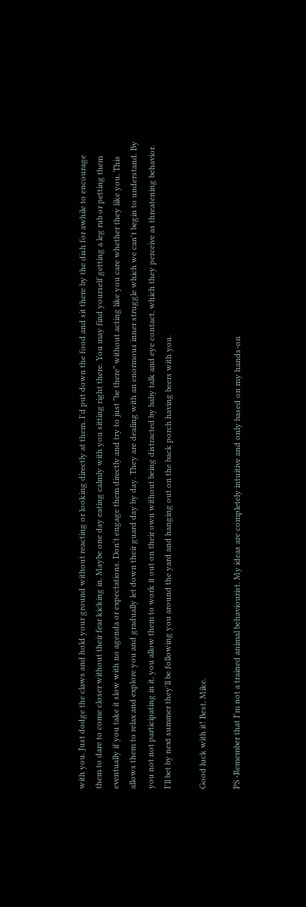with you. Just dodge the claws and hold your ground without reacting or looking directly at them. I'd put down the food and sit there by the dish for awhile to encourage them to dare to come closer without their fear kicking in. Maybe one day eating calmly with you sitting right there. You may find yourself getting a leg rub or petting them eventually if you take it slow with no agenda or expectations. Don't engage them directly and try to just "be there" without acting like you care whether they like you. This allows them to relax and explore you and gradually let down their guard day by day. They are dealing with an enormous inner struggle which we can't begin to understand. By you not not participating in it, you allow them to work it out on their own without being distracted by baby talk and eye contact, which they perceive as threatening behavior. I'll bet by next summer they'll be following you around the yard and hanging out on the back porch having beers with you.

Good luck with it! Best, Mike.

PS -Remember that I'm not a trained animal behaviourist. My ideas are completely intuitive and only based on my hands-on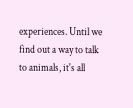experiences. Until we find out a way to talk to animals, it's all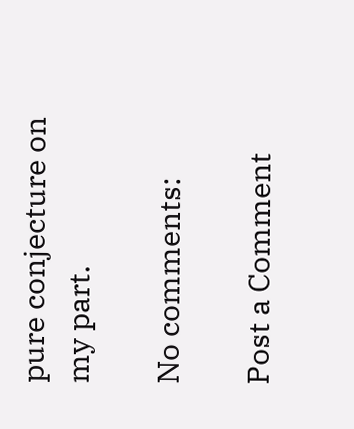pure conjecture on my part.

No comments:

Post a Comment